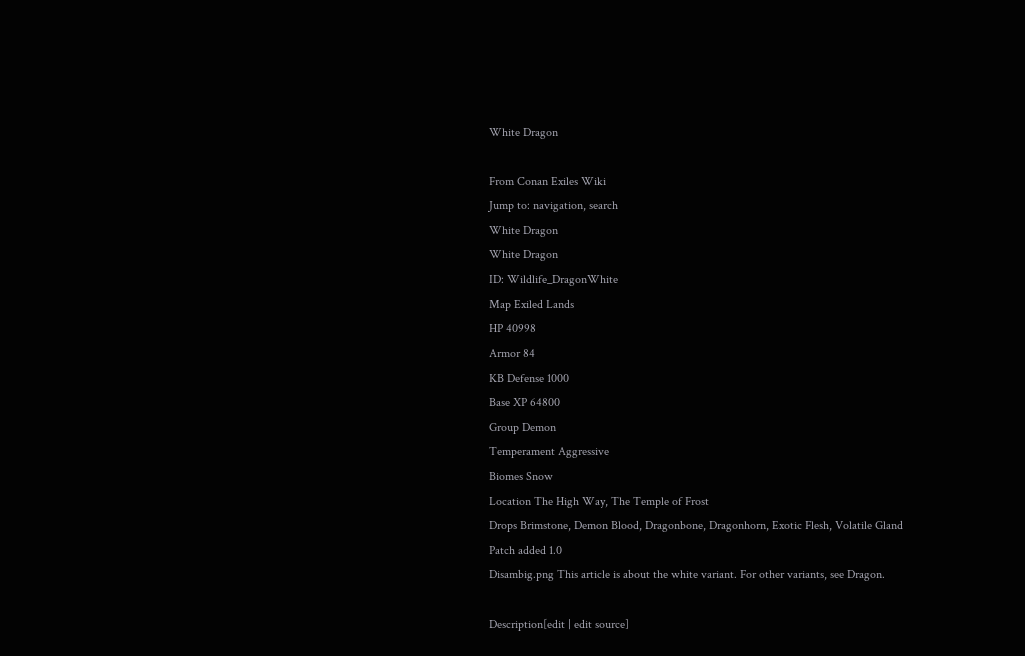White Dragon

From Conan Exiles Wiki
Jump to: navigation, search
White Dragon
White Dragon
ID: Wildlife_DragonWhite
Map Exiled Lands
HP 40998
Armor 84
KB Defense 1000
Base XP 64800
Group Demon
Temperament Aggressive
Biomes Snow
Location The High Way, The Temple of Frost
Drops Brimstone, Demon Blood, Dragonbone, Dragonhorn, Exotic Flesh, Volatile Gland
Patch added 1.0
Disambig.png This article is about the white variant. For other variants, see Dragon.

Description[edit | edit source]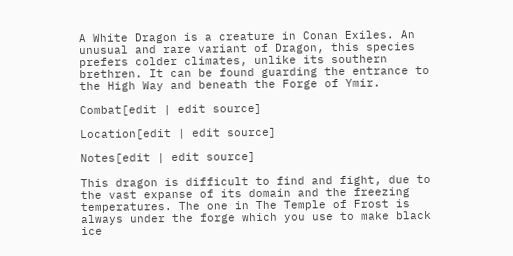A White Dragon is a creature in Conan Exiles. An unusual and rare variant of Dragon, this species prefers colder climates, unlike its southern brethren. It can be found guarding the entrance to the High Way and beneath the Forge of Ymir.

Combat[edit | edit source]

Location[edit | edit source]

Notes[edit | edit source]

This dragon is difficult to find and fight, due to the vast expanse of its domain and the freezing temperatures. The one in The Temple of Frost is always under the forge which you use to make black ice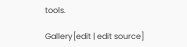tools.

Gallery[edit | edit source]